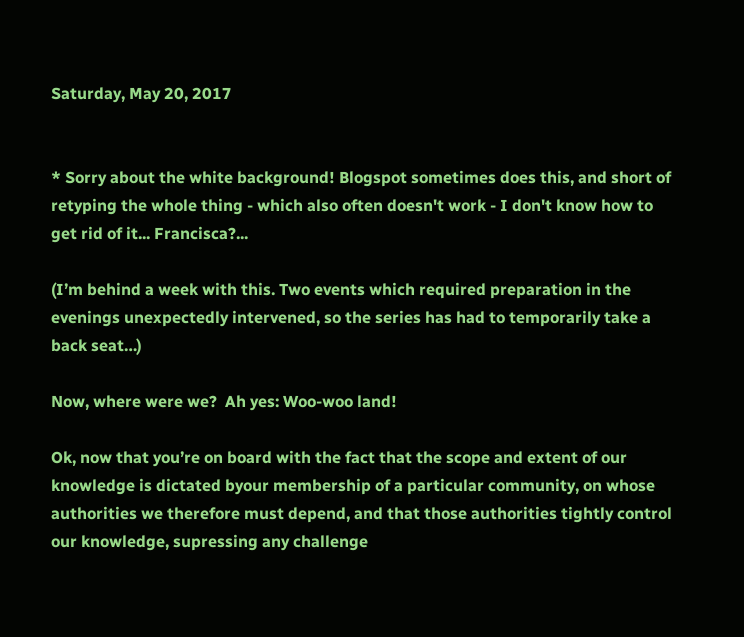Saturday, May 20, 2017


* Sorry about the white background! Blogspot sometimes does this, and short of retyping the whole thing - which also often doesn't work - I don't know how to get rid of it... Francisca?...

(I’m behind a week with this. Two events which required preparation in the evenings unexpectedly intervened, so the series has had to temporarily take a back seat…)

Now, where were we?  Ah yes: Woo-woo land!

Ok, now that you’re on board with the fact that the scope and extent of our knowledge is dictated byour membership of a particular community, on whose authorities we therefore must depend, and that those authorities tightly control our knowledge, supressing any challenge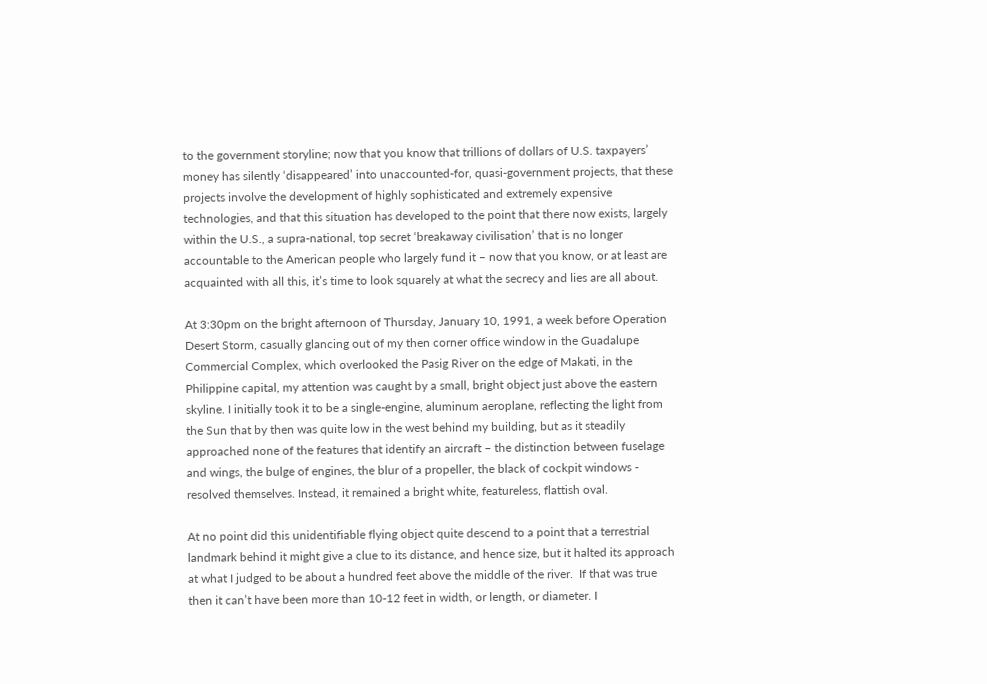to the government storyline; now that you know that trillions of dollars of U.S. taxpayers’ money has silently ‘disappeared’ into unaccounted-for, quasi-government projects, that these projects involve the development of highly sophisticated and extremely expensive technologies, and that this situation has developed to the point that there now exists, largely within the U.S., a supra-national, top secret ‘breakaway civilisation’ that is no longer accountable to the American people who largely fund it – now that you know, or at least are acquainted with all this, it’s time to look squarely at what the secrecy and lies are all about.

At 3:30pm on the bright afternoon of Thursday, January 10, 1991, a week before Operation Desert Storm, casually glancing out of my then corner office window in the Guadalupe Commercial Complex, which overlooked the Pasig River on the edge of Makati, in the Philippine capital, my attention was caught by a small, bright object just above the eastern skyline. I initially took it to be a single-engine, aluminum aeroplane, reflecting the light from the Sun that by then was quite low in the west behind my building, but as it steadily approached none of the features that identify an aircraft – the distinction between fuselage and wings, the bulge of engines, the blur of a propeller, the black of cockpit windows - resolved themselves. Instead, it remained a bright white, featureless, flattish oval.

At no point did this unidentifiable flying object quite descend to a point that a terrestrial landmark behind it might give a clue to its distance, and hence size, but it halted its approach at what I judged to be about a hundred feet above the middle of the river.  If that was true then it can’t have been more than 10-12 feet in width, or length, or diameter. I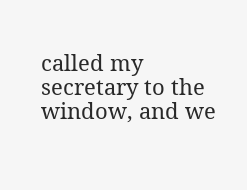called my secretary to the window, and we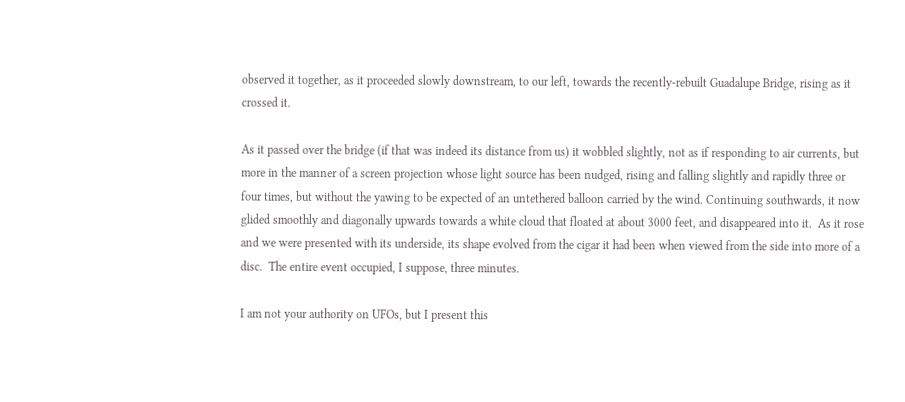observed it together, as it proceeded slowly downstream, to our left, towards the recently-rebuilt Guadalupe Bridge, rising as it crossed it.

As it passed over the bridge (if that was indeed its distance from us) it wobbled slightly, not as if responding to air currents, but more in the manner of a screen projection whose light source has been nudged, rising and falling slightly and rapidly three or four times, but without the yawing to be expected of an untethered balloon carried by the wind. Continuing southwards, it now glided smoothly and diagonally upwards towards a white cloud that floated at about 3000 feet, and disappeared into it.  As it rose and we were presented with its underside, its shape evolved from the cigar it had been when viewed from the side into more of a disc.  The entire event occupied, I suppose, three minutes.

I am not your authority on UFOs, but I present this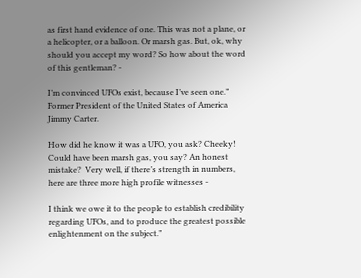as first hand evidence of one. This was not a plane, or a helicopter, or a balloon. Or marsh gas. But, ok, why should you accept my word? So how about the word of this gentleman? -

I’m convinced UFOs exist, because I’ve seen one.”  Former President of the United States of America Jimmy Carter.

How did he know it was a UFO, you ask? Cheeky! Could have been marsh gas, you say? An honest mistake?  Very well, if there’s strength in numbers, here are three more high profile witnesses -

I think we owe it to the people to establish credibility regarding UFOs, and to produce the greatest possible enlightenment on the subject.”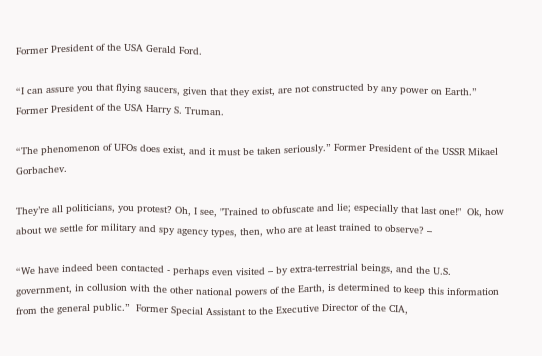Former President of the USA Gerald Ford.

“I can assure you that flying saucers, given that they exist, are not constructed by any power on Earth.” Former President of the USA Harry S. Truman.

“The phenomenon of UFOs does exist, and it must be taken seriously.” Former President of the USSR Mikael Gorbachev.

They’re all politicians, you protest? Oh, I see, "Trained to obfuscate and lie; especially that last one!"  Ok, how about we settle for military and spy agency types, then, who are at least trained to observe? –

“We have indeed been contacted - perhaps even visited – by extra-terrestrial beings, and the U.S. government, in collusion with the other national powers of the Earth, is determined to keep this information from the general public.”  Former Special Assistant to the Executive Director of the CIA,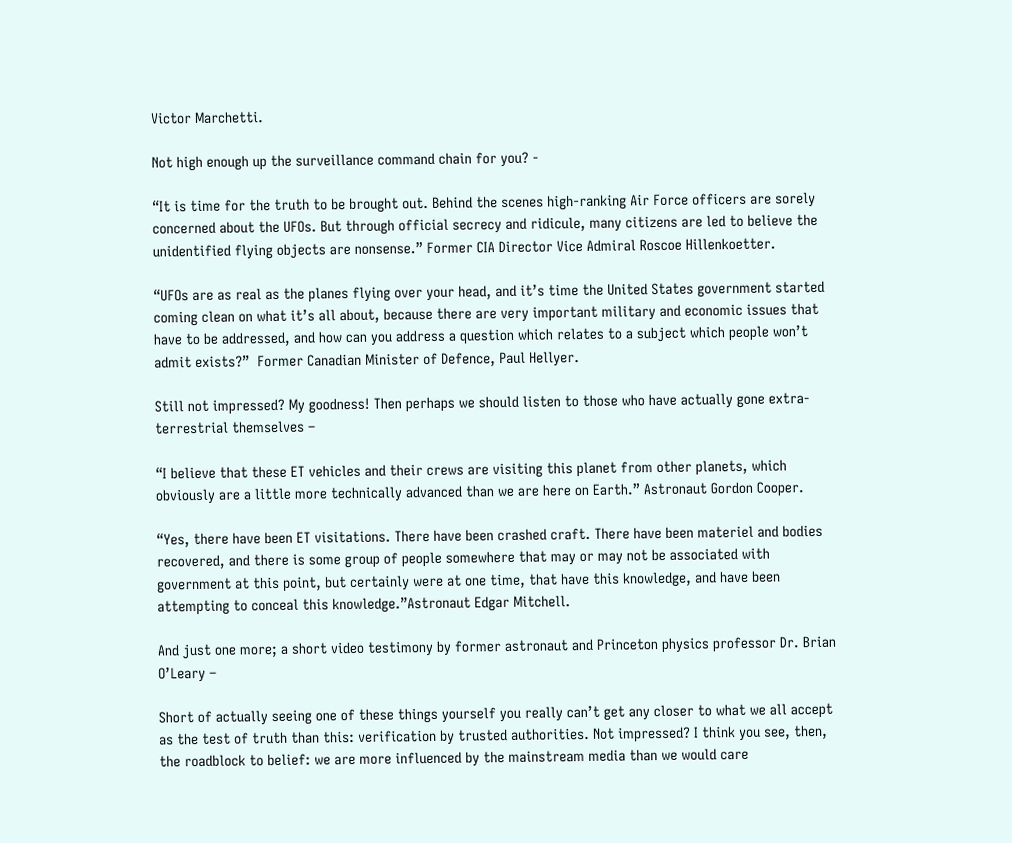Victor Marchetti.

Not high enough up the surveillance command chain for you? -

“It is time for the truth to be brought out. Behind the scenes high-ranking Air Force officers are sorely concerned about the UFOs. But through official secrecy and ridicule, many citizens are led to believe the unidentified flying objects are nonsense.” Former CIA Director Vice Admiral Roscoe Hillenkoetter.

“UFOs are as real as the planes flying over your head, and it’s time the United States government started coming clean on what it’s all about, because there are very important military and economic issues that have to be addressed, and how can you address a question which relates to a subject which people won’t admit exists?”  Former Canadian Minister of Defence, Paul Hellyer.

Still not impressed? My goodness! Then perhaps we should listen to those who have actually gone extra-terrestrial themselves –

“I believe that these ET vehicles and their crews are visiting this planet from other planets, which obviously are a little more technically advanced than we are here on Earth.” Astronaut Gordon Cooper.

“Yes, there have been ET visitations. There have been crashed craft. There have been materiel and bodies recovered, and there is some group of people somewhere that may or may not be associated with government at this point, but certainly were at one time, that have this knowledge, and have been attempting to conceal this knowledge.”Astronaut Edgar Mitchell.

And just one more; a short video testimony by former astronaut and Princeton physics professor Dr. Brian O’Leary –

Short of actually seeing one of these things yourself you really can’t get any closer to what we all accept as the test of truth than this: verification by trusted authorities. Not impressed? I think you see, then, the roadblock to belief: we are more influenced by the mainstream media than we would care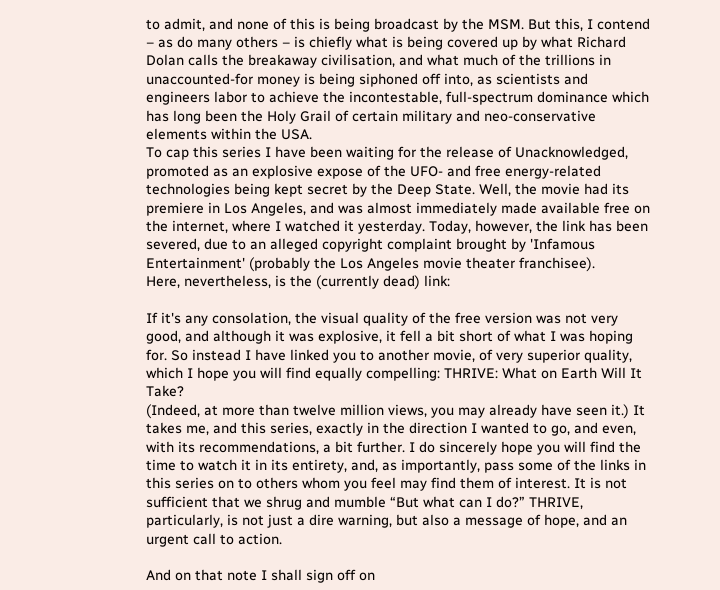to admit, and none of this is being broadcast by the MSM. But this, I contend – as do many others – is chiefly what is being covered up by what Richard Dolan calls the breakaway civilisation, and what much of the trillions in unaccounted-for money is being siphoned off into, as scientists and engineers labor to achieve the incontestable, full-spectrum dominance which has long been the Holy Grail of certain military and neo-conservative elements within the USA.
To cap this series I have been waiting for the release of Unacknowledged, promoted as an explosive expose of the UFO- and free energy-related technologies being kept secret by the Deep State. Well, the movie had its premiere in Los Angeles, and was almost immediately made available free on the internet, where I watched it yesterday. Today, however, the link has been severed, due to an alleged copyright complaint brought by 'Infamous Entertainment' (probably the Los Angeles movie theater franchisee).
Here, nevertheless, is the (currently dead) link:

If it's any consolation, the visual quality of the free version was not very good, and although it was explosive, it fell a bit short of what I was hoping for. So instead I have linked you to another movie, of very superior quality, which I hope you will find equally compelling: THRIVE: What on Earth Will It Take?
(Indeed, at more than twelve million views, you may already have seen it.) It takes me, and this series, exactly in the direction I wanted to go, and even, with its recommendations, a bit further. I do sincerely hope you will find the time to watch it in its entirety, and, as importantly, pass some of the links in this series on to others whom you feel may find them of interest. It is not sufficient that we shrug and mumble “But what can I do?” THRIVE, particularly, is not just a dire warning, but also a message of hope, and an urgent call to action.

And on that note I shall sign off on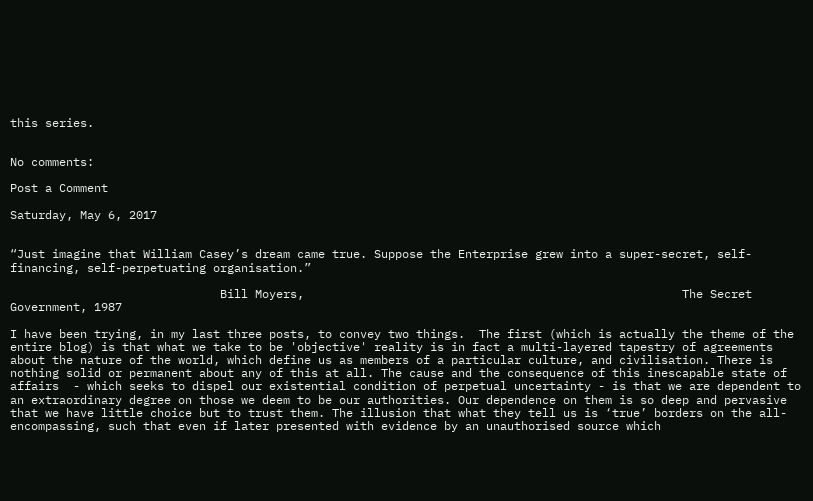this series.


No comments:

Post a Comment

Saturday, May 6, 2017


“Just imagine that William Casey’s dream came true. Suppose the Enterprise grew into a super-secret, self-financing, self-perpetuating organisation.”

                              Bill Moyers,                                                      The Secret Government, 1987

I have been trying, in my last three posts, to convey two things.  The first (which is actually the theme of the entire blog) is that what we take to be 'objective' reality is in fact a multi-layered tapestry of agreements about the nature of the world, which define us as members of a particular culture, and civilisation. There is nothing solid or permanent about any of this at all. The cause and the consequence of this inescapable state of affairs  - which seeks to dispel our existential condition of perpetual uncertainty - is that we are dependent to an extraordinary degree on those we deem to be our authorities. Our dependence on them is so deep and pervasive that we have little choice but to trust them. The illusion that what they tell us is ‘true’ borders on the all-encompassing, such that even if later presented with evidence by an unauthorised source which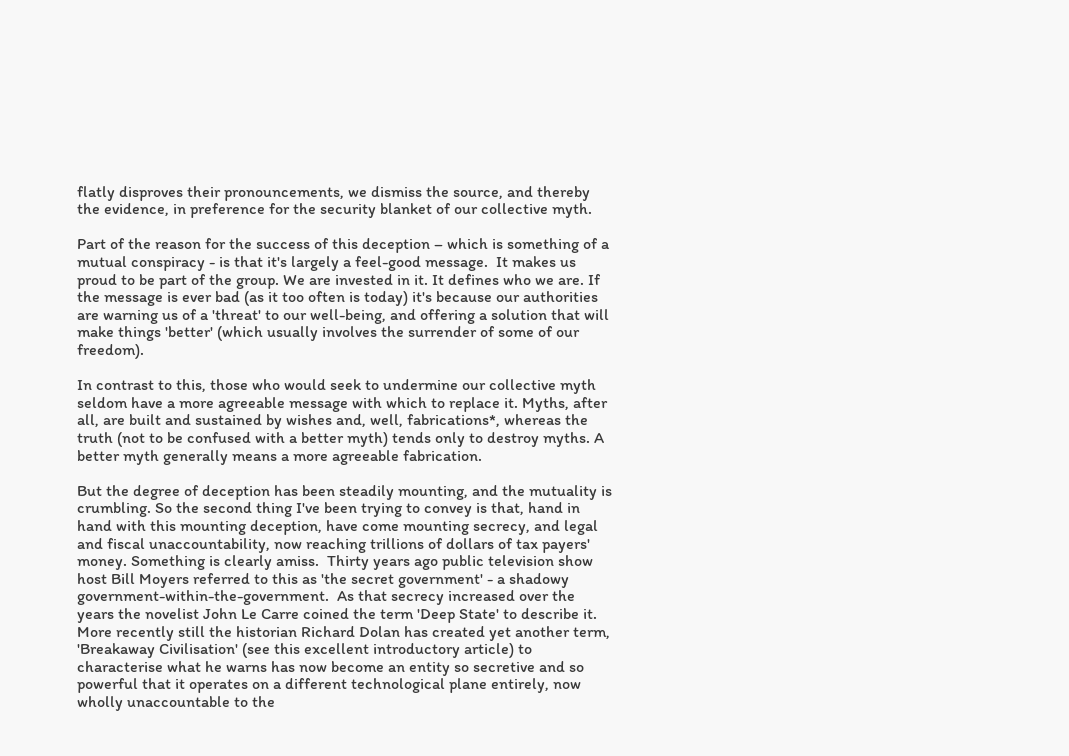flatly disproves their pronouncements, we dismiss the source, and thereby the evidence, in preference for the security blanket of our collective myth.

Part of the reason for the success of this deception – which is something of a mutual conspiracy - is that it's largely a feel-good message.  It makes us proud to be part of the group. We are invested in it. It defines who we are. If the message is ever bad (as it too often is today) it's because our authorities are warning us of a 'threat' to our well-being, and offering a solution that will make things 'better' (which usually involves the surrender of some of our freedom).

In contrast to this, those who would seek to undermine our collective myth seldom have a more agreeable message with which to replace it. Myths, after all, are built and sustained by wishes and, well, fabrications*, whereas the truth (not to be confused with a better myth) tends only to destroy myths. A better myth generally means a more agreeable fabrication.

But the degree of deception has been steadily mounting, and the mutuality is crumbling. So the second thing I've been trying to convey is that, hand in hand with this mounting deception, have come mounting secrecy, and legal and fiscal unaccountability, now reaching trillions of dollars of tax payers' money. Something is clearly amiss.  Thirty years ago public television show host Bill Moyers referred to this as 'the secret government' - a shadowy government-within-the-government.  As that secrecy increased over the years the novelist John Le Carre coined the term 'Deep State' to describe it. More recently still the historian Richard Dolan has created yet another term, 'Breakaway Civilisation' (see this excellent introductory article) to characterise what he warns has now become an entity so secretive and so powerful that it operates on a different technological plane entirely, now wholly unaccountable to the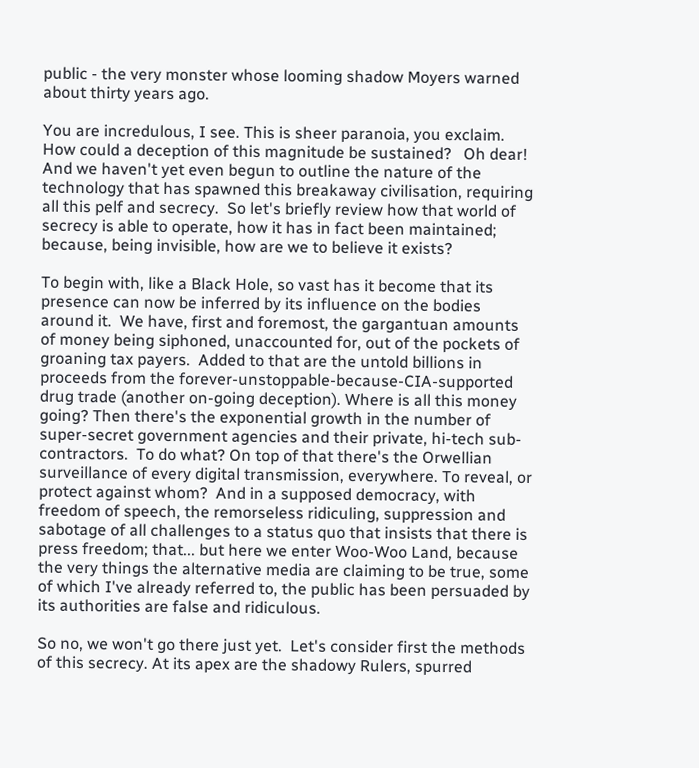public - the very monster whose looming shadow Moyers warned about thirty years ago.

You are incredulous, I see. This is sheer paranoia, you exclaim. How could a deception of this magnitude be sustained?   Oh dear!  And we haven't yet even begun to outline the nature of the technology that has spawned this breakaway civilisation, requiring all this pelf and secrecy.  So let's briefly review how that world of secrecy is able to operate, how it has in fact been maintained; because, being invisible, how are we to believe it exists?

To begin with, like a Black Hole, so vast has it become that its presence can now be inferred by its influence on the bodies around it.  We have, first and foremost, the gargantuan amounts of money being siphoned, unaccounted for, out of the pockets of groaning tax payers.  Added to that are the untold billions in proceeds from the forever-unstoppable-because-CIA-supported drug trade (another on-going deception). Where is all this money going? Then there's the exponential growth in the number of super-secret government agencies and their private, hi-tech sub-contractors.  To do what? On top of that there's the Orwellian surveillance of every digital transmission, everywhere. To reveal, or protect against whom?  And in a supposed democracy, with freedom of speech, the remorseless ridiculing, suppression and sabotage of all challenges to a status quo that insists that there is press freedom; that... but here we enter Woo-Woo Land, because the very things the alternative media are claiming to be true, some of which I've already referred to, the public has been persuaded by its authorities are false and ridiculous.

So no, we won't go there just yet.  Let's consider first the methods of this secrecy. At its apex are the shadowy Rulers, spurred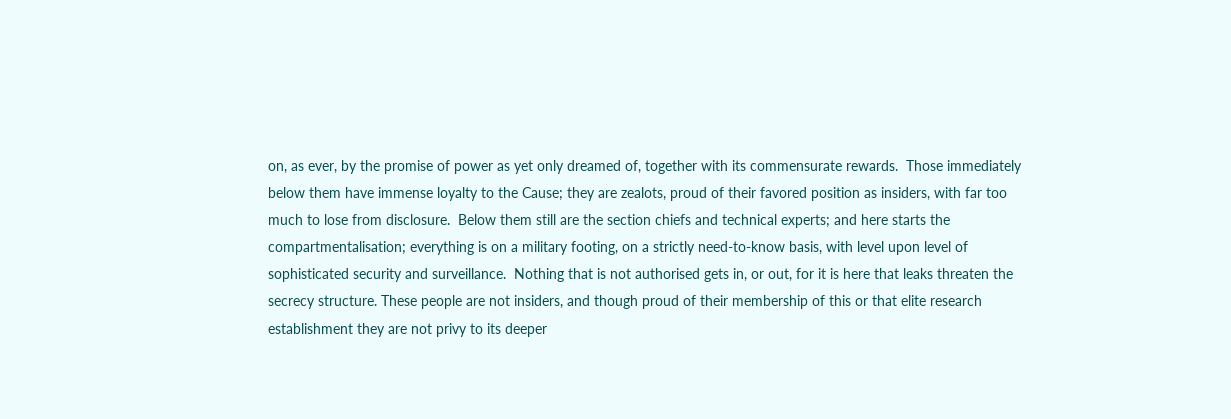on, as ever, by the promise of power as yet only dreamed of, together with its commensurate rewards.  Those immediately below them have immense loyalty to the Cause; they are zealots, proud of their favored position as insiders, with far too much to lose from disclosure.  Below them still are the section chiefs and technical experts; and here starts the compartmentalisation; everything is on a military footing, on a strictly need-to-know basis, with level upon level of sophisticated security and surveillance.  Nothing that is not authorised gets in, or out, for it is here that leaks threaten the secrecy structure. These people are not insiders, and though proud of their membership of this or that elite research establishment they are not privy to its deeper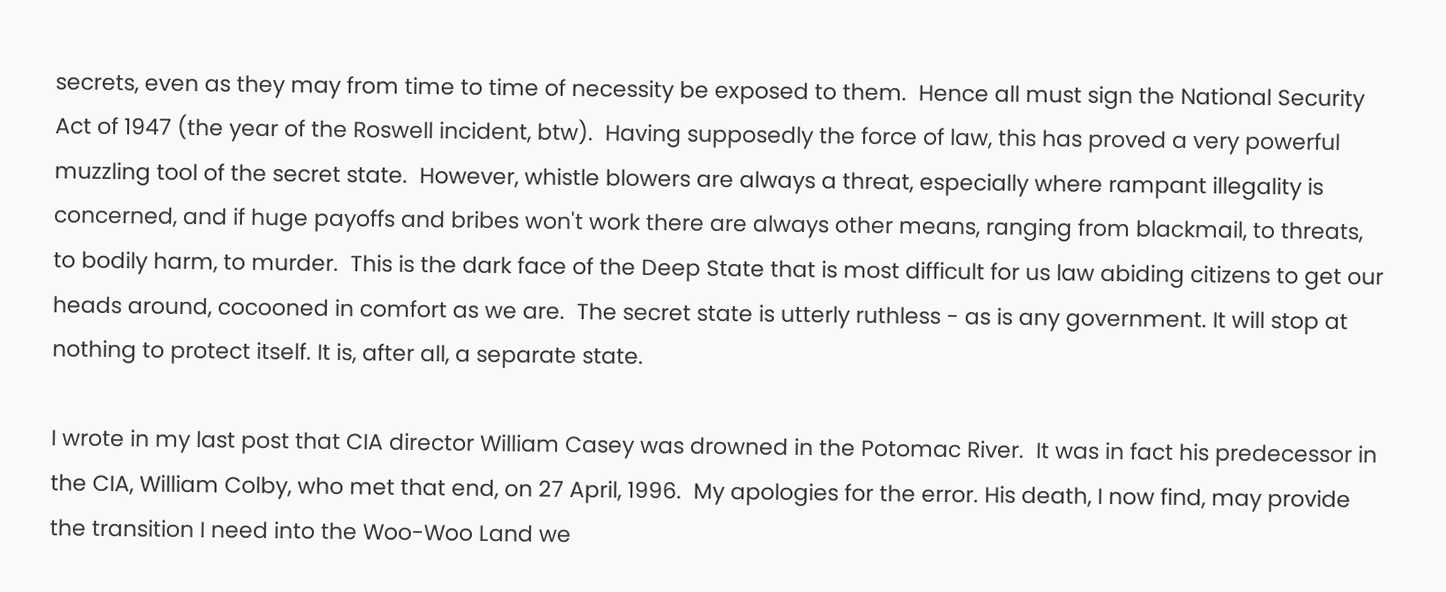secrets, even as they may from time to time of necessity be exposed to them.  Hence all must sign the National Security Act of 1947 (the year of the Roswell incident, btw).  Having supposedly the force of law, this has proved a very powerful muzzling tool of the secret state.  However, whistle blowers are always a threat, especially where rampant illegality is concerned, and if huge payoffs and bribes won't work there are always other means, ranging from blackmail, to threats, to bodily harm, to murder.  This is the dark face of the Deep State that is most difficult for us law abiding citizens to get our heads around, cocooned in comfort as we are.  The secret state is utterly ruthless - as is any government. It will stop at nothing to protect itself. It is, after all, a separate state.

I wrote in my last post that CIA director William Casey was drowned in the Potomac River.  It was in fact his predecessor in the CIA, William Colby, who met that end, on 27 April, 1996.  My apologies for the error. His death, I now find, may provide the transition I need into the Woo-Woo Land we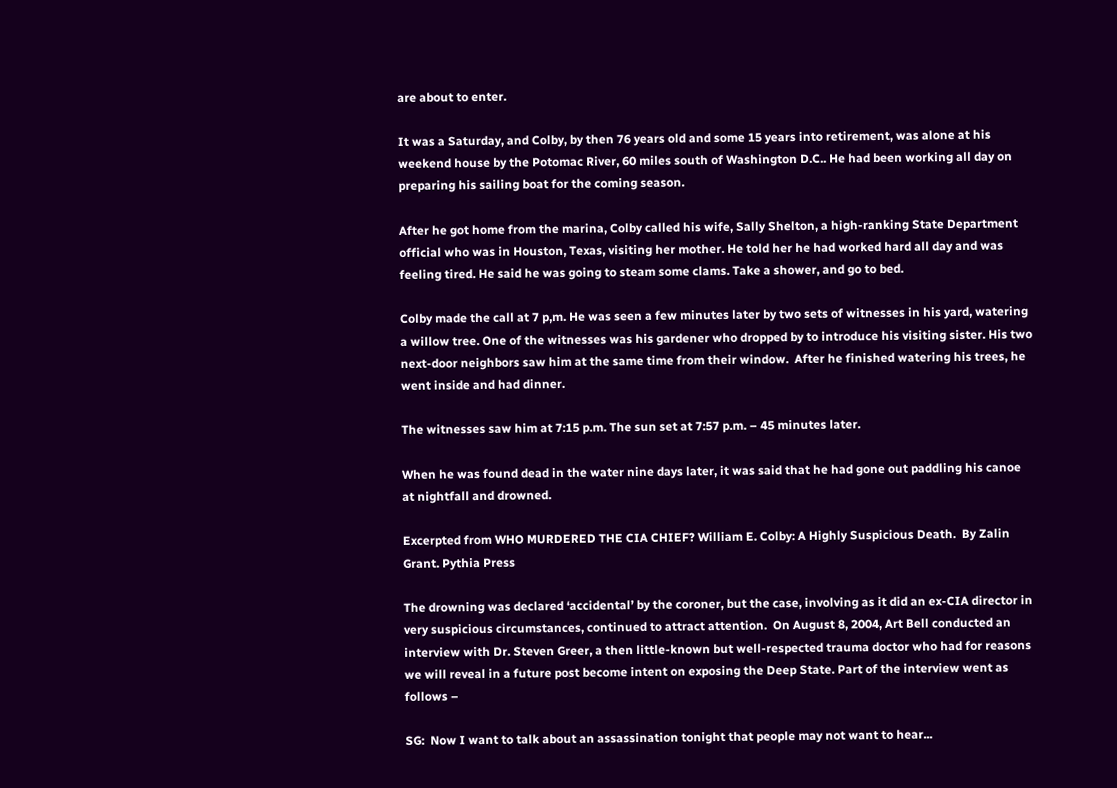are about to enter.

It was a Saturday, and Colby, by then 76 years old and some 15 years into retirement, was alone at his weekend house by the Potomac River, 60 miles south of Washington D.C.. He had been working all day on preparing his sailing boat for the coming season.

After he got home from the marina, Colby called his wife, Sally Shelton, a high-ranking State Department official who was in Houston, Texas, visiting her mother. He told her he had worked hard all day and was feeling tired. He said he was going to steam some clams. Take a shower, and go to bed.

Colby made the call at 7 p,m. He was seen a few minutes later by two sets of witnesses in his yard, watering a willow tree. One of the witnesses was his gardener who dropped by to introduce his visiting sister. His two next-door neighbors saw him at the same time from their window.  After he finished watering his trees, he went inside and had dinner.

The witnesses saw him at 7:15 p.m. The sun set at 7:57 p.m. – 45 minutes later.

When he was found dead in the water nine days later, it was said that he had gone out paddling his canoe at nightfall and drowned.

Excerpted from WHO MURDERED THE CIA CHIEF? William E. Colby: A Highly Suspicious Death.  By Zalin Grant. Pythia Press

The drowning was declared ‘accidental’ by the coroner, but the case, involving as it did an ex-CIA director in very suspicious circumstances, continued to attract attention.  On August 8, 2004, Art Bell conducted an interview with Dr. Steven Greer, a then little-known but well-respected trauma doctor who had for reasons we will reveal in a future post become intent on exposing the Deep State. Part of the interview went as follows –

SG:  Now I want to talk about an assassination tonight that people may not want to hear...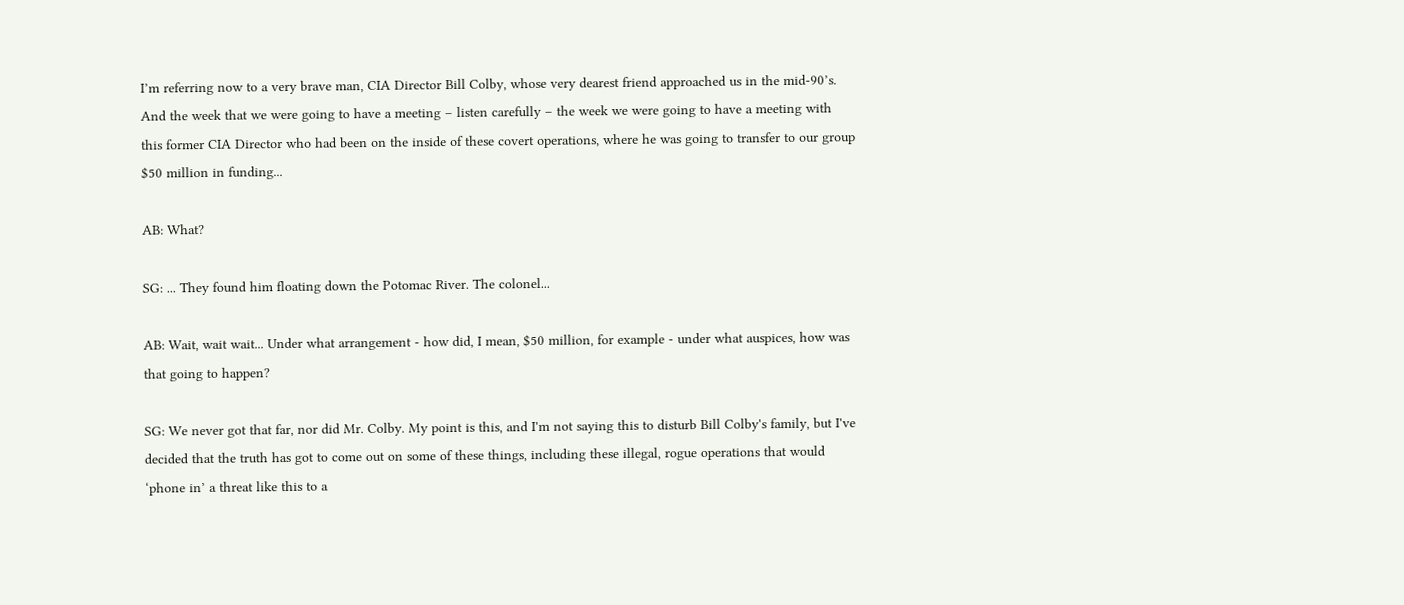I’m referring now to a very brave man, CIA Director Bill Colby, whose very dearest friend approached us in the mid-90’s. And the week that we were going to have a meeting – listen carefully – the week we were going to have a meeting with this former CIA Director who had been on the inside of these covert operations, where he was going to transfer to our group $50 million in funding...

AB: What?

SG: ... They found him floating down the Potomac River. The colonel...

AB: Wait, wait wait... Under what arrangement - how did, I mean, $50 million, for example - under what auspices, how was that going to happen?

SG: We never got that far, nor did Mr. Colby. My point is this, and I'm not saying this to disturb Bill Colby's family, but I've decided that the truth has got to come out on some of these things, including these illegal, rogue operations that would ‘phone in’ a threat like this to a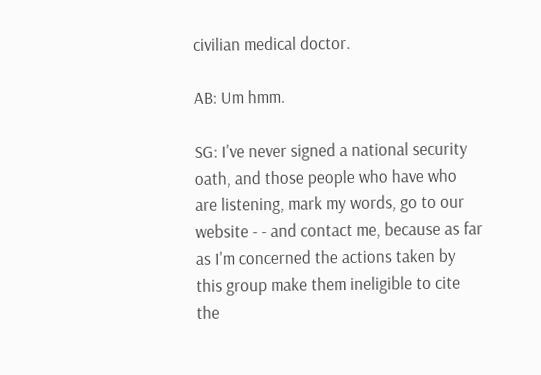civilian medical doctor.

AB: Um hmm.

SG: I've never signed a national security oath, and those people who have who are listening, mark my words, go to our website - - and contact me, because as far as I'm concerned the actions taken by this group make them ineligible to cite the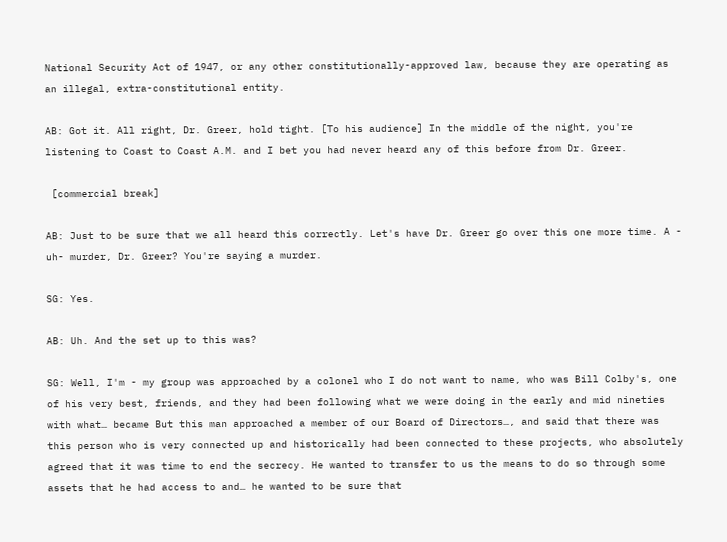National Security Act of 1947, or any other constitutionally-approved law, because they are operating as an illegal, extra-constitutional entity.

AB: Got it. All right, Dr. Greer, hold tight. [To his audience] In the middle of the night, you're listening to Coast to Coast A.M. and I bet you had never heard any of this before from Dr. Greer.

 [commercial break]

AB: Just to be sure that we all heard this correctly. Let's have Dr. Greer go over this one more time. A - uh- murder, Dr. Greer? You're saying a murder.

SG: Yes.

AB: Uh. And the set up to this was?

SG: Well, I'm - my group was approached by a colonel who I do not want to name, who was Bill Colby's, one of his very best, friends, and they had been following what we were doing in the early and mid nineties with what… became But this man approached a member of our Board of Directors…, and said that there was this person who is very connected up and historically had been connected to these projects, who absolutely agreed that it was time to end the secrecy. He wanted to transfer to us the means to do so through some assets that he had access to and… he wanted to be sure that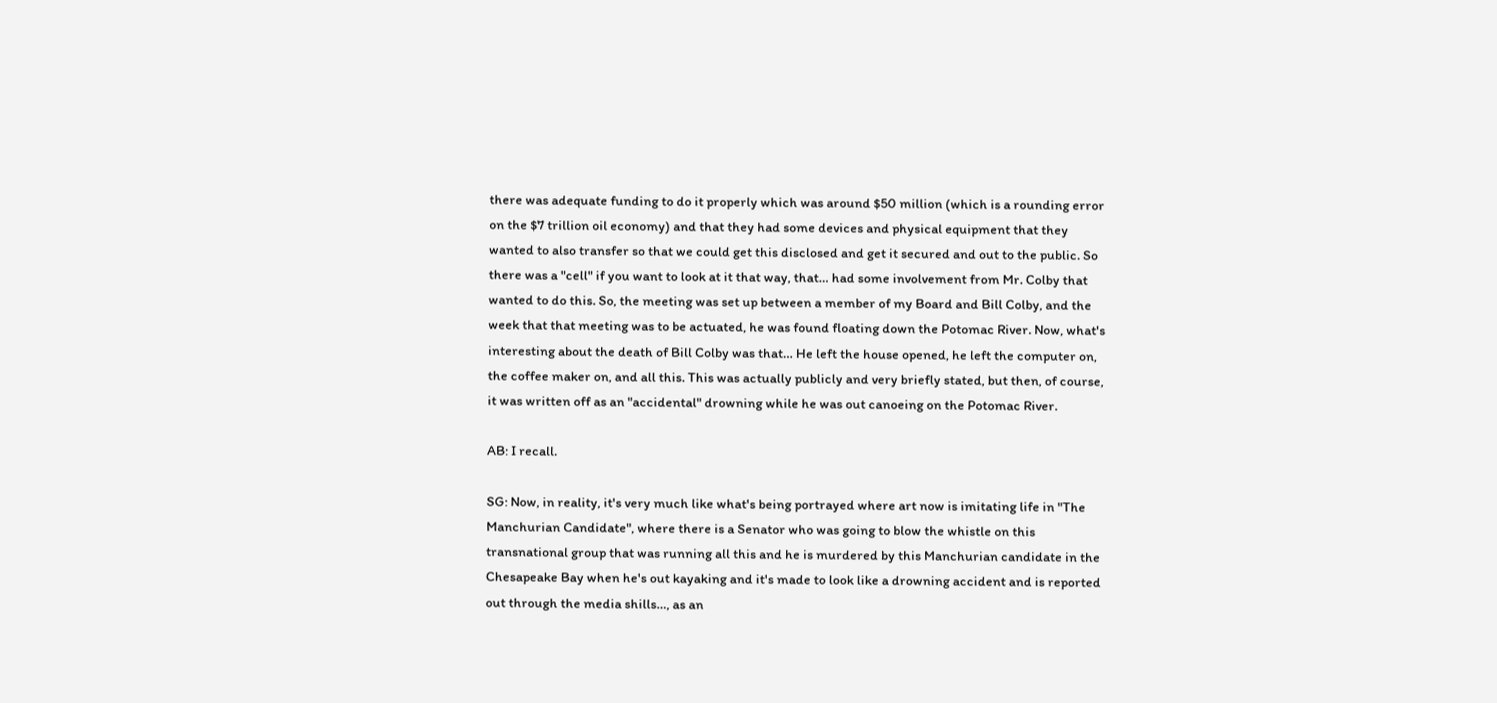there was adequate funding to do it properly which was around $50 million (which is a rounding error on the $7 trillion oil economy) and that they had some devices and physical equipment that they wanted to also transfer so that we could get this disclosed and get it secured and out to the public. So there was a "cell" if you want to look at it that way, that… had some involvement from Mr. Colby that wanted to do this. So, the meeting was set up between a member of my Board and Bill Colby, and the week that that meeting was to be actuated, he was found floating down the Potomac River. Now, what's interesting about the death of Bill Colby was that… He left the house opened, he left the computer on, the coffee maker on, and all this. This was actually publicly and very briefly stated, but then, of course, it was written off as an "accidental" drowning while he was out canoeing on the Potomac River.

AB: I recall.

SG: Now, in reality, it's very much like what's being portrayed where art now is imitating life in "The Manchurian Candidate", where there is a Senator who was going to blow the whistle on this transnational group that was running all this and he is murdered by this Manchurian candidate in the Chesapeake Bay when he's out kayaking and it's made to look like a drowning accident and is reported out through the media shills…, as an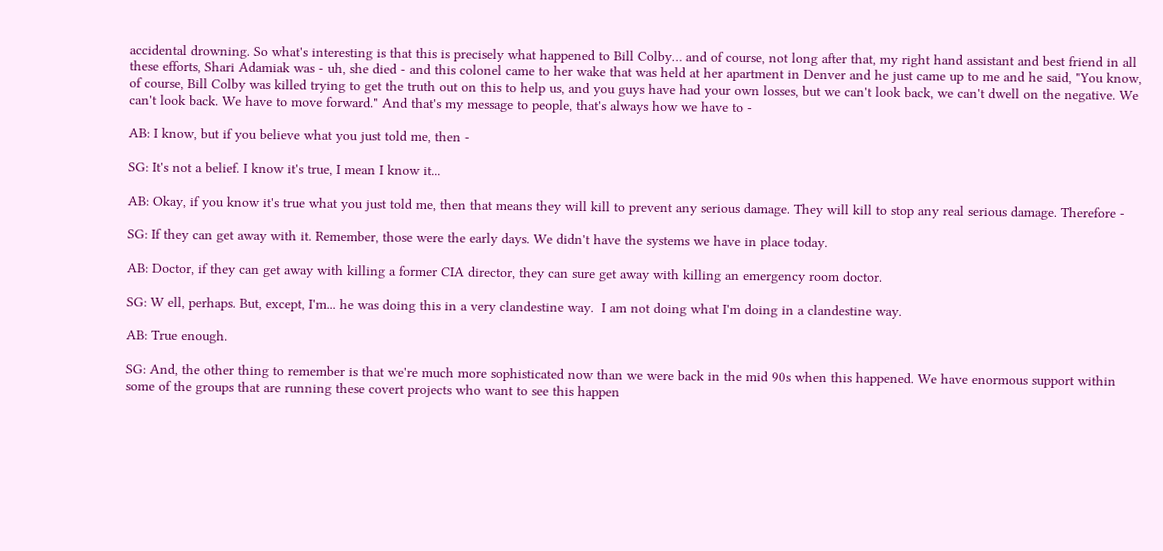accidental drowning. So what's interesting is that this is precisely what happened to Bill Colby… and of course, not long after that, my right hand assistant and best friend in all these efforts, Shari Adamiak was - uh, she died - and this colonel came to her wake that was held at her apartment in Denver and he just came up to me and he said, "You know, of course, Bill Colby was killed trying to get the truth out on this to help us, and you guys have had your own losses, but we can't look back, we can't dwell on the negative. We can't look back. We have to move forward." And that's my message to people, that's always how we have to -

AB: I know, but if you believe what you just told me, then -

SG: It's not a belief. I know it's true, I mean I know it...

AB: Okay, if you know it's true what you just told me, then that means they will kill to prevent any serious damage. They will kill to stop any real serious damage. Therefore -

SG: If they can get away with it. Remember, those were the early days. We didn't have the systems we have in place today.

AB: Doctor, if they can get away with killing a former CIA director, they can sure get away with killing an emergency room doctor.

SG: W ell, perhaps. But, except, I'm... he was doing this in a very clandestine way.  I am not doing what I'm doing in a clandestine way.

AB: True enough.

SG: And, the other thing to remember is that we're much more sophisticated now than we were back in the mid 90s when this happened. We have enormous support within some of the groups that are running these covert projects who want to see this happen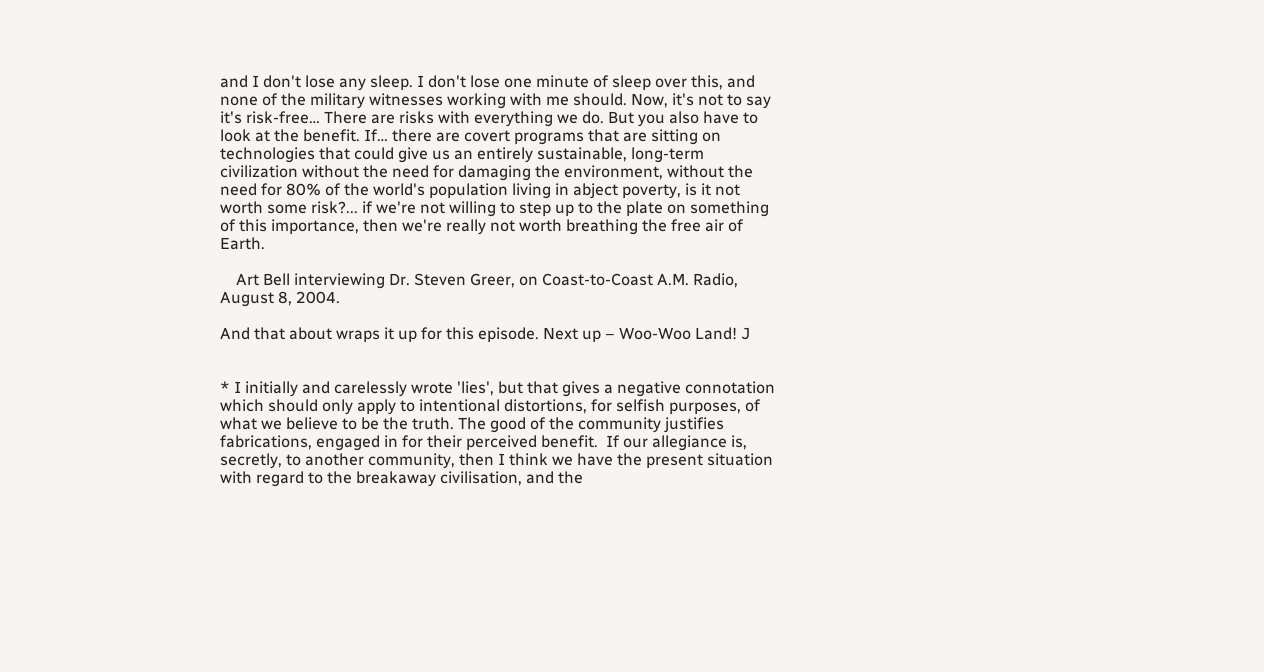and I don't lose any sleep. I don't lose one minute of sleep over this, and none of the military witnesses working with me should. Now, it's not to say it's risk-free… There are risks with everything we do. But you also have to look at the benefit. If… there are covert programs that are sitting on technologies that could give us an entirely sustainable, long-term civilization without the need for damaging the environment, without the need for 80% of the world's population living in abject poverty, is it not worth some risk?... if we're not willing to step up to the plate on something of this importance, then we're really not worth breathing the free air of Earth.

    Art Bell interviewing Dr. Steven Greer, on Coast-to-Coast A.M. Radio, August 8, 2004.

And that about wraps it up for this episode. Next up – Woo-Woo Land! J


* I initially and carelessly wrote 'lies', but that gives a negative connotation which should only apply to intentional distortions, for selfish purposes, of what we believe to be the truth. The good of the community justifies fabrications, engaged in for their perceived benefit.  If our allegiance is, secretly, to another community, then I think we have the present situation with regard to the breakaway civilisation, and the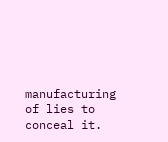manufacturing of lies to conceal it.